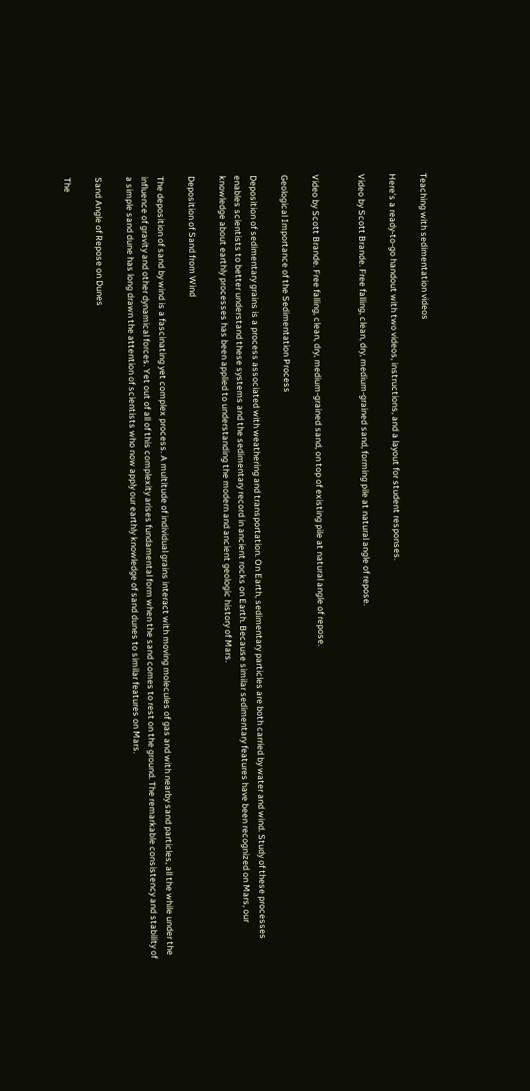Teaching with sedimentation videos

Here's a ready-to-go handout with two videos, instructions, and a layout for student responses.

Video by Scott Brande. Free falling, clean, dry, medium-grained sand, forming pile at natural angle of repose.


Video by Scott Brande. Free falling, clean, dry, medium-grained sand, on top of existing pile at natural angle of repose.

Geological Importance of the Sedimentation Process

Deposition of sedimentary grains is a process associated with weathering and transportation. On Earth, sedimentary particles are both carried by water and wind. Study of these processes enables scientists to better understand these systems and the sedimentary record in ancient rocks on Earth. Because similar sedimentary features have been recognized on Mars, our knowledge about earthly processes has been applied to understanding the modern and ancient geologic history of Mars.

Deposition of Sand from Wind

The deposition of sand by wind is a fascinating yet complex process. A multitude of individual grains interact with moving molecules of gas and with nearby sand particles, all the while under the influence of gravity and other dynamical forces. Yet out of all of this complexity arises fundamental form when the sand comes to rest on the ground. The remarkable consistency and stability of a simple sand dune has long drawn the attention of scientists who now apply our earthly knowledge of sand dunes to similar features on Mars.

Sand Angle of Repose on Dunes

The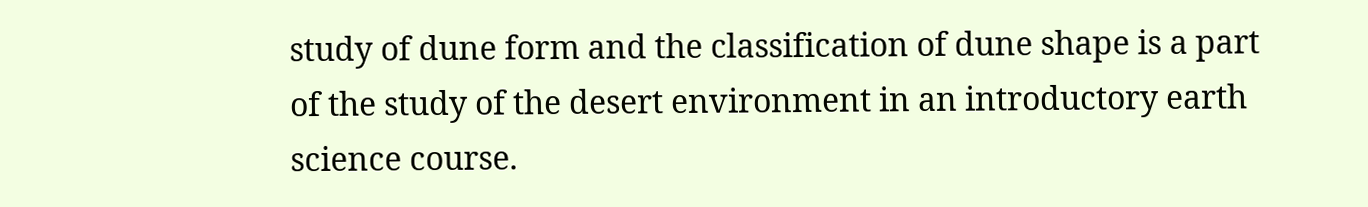study of dune form and the classification of dune shape is a part of the study of the desert environment in an introductory earth science course.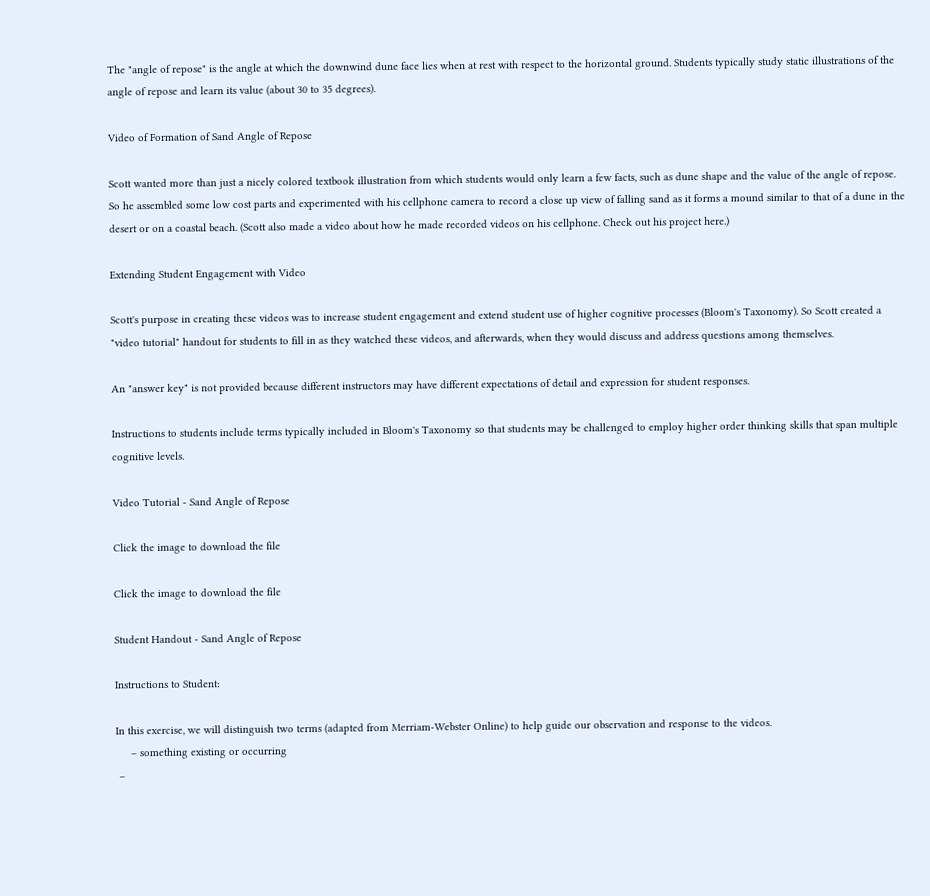The "angle of repose" is the angle at which the downwind dune face lies when at rest with respect to the horizontal ground. Students typically study static illustrations of the angle of repose and learn its value (about 30 to 35 degrees).

Video of Formation of Sand Angle of Repose

Scott wanted more than just a nicely colored textbook illustration from which students would only learn a few facts, such as dune shape and the value of the angle of repose. So he assembled some low cost parts and experimented with his cellphone camera to record a close up view of falling sand as it forms a mound similar to that of a dune in the desert or on a coastal beach. (Scott also made a video about how he made recorded videos on his cellphone. Check out his project here.)

Extending Student Engagement with Video

Scott's purpose in creating these videos was to increase student engagement and extend student use of higher cognitive processes (Bloom's Taxonomy). So Scott created a "video tutorial" handout for students to fill in as they watched these videos, and afterwards, when they would discuss and address questions among themselves.

An "answer key" is not provided because different instructors may have different expectations of detail and expression for student responses.

Instructions to students include terms typically included in Bloom's Taxonomy so that students may be challenged to employ higher order thinking skills that span multiple cognitive levels.

Video Tutorial - Sand Angle of Repose

Click the image to download the file

Click the image to download the file

Student Handout - Sand Angle of Repose

Instructions to Student:

In this exercise, we will distinguish two terms (adapted from Merriam-Webster Online) to help guide our observation and response to the videos.
     – something existing or occurring
 –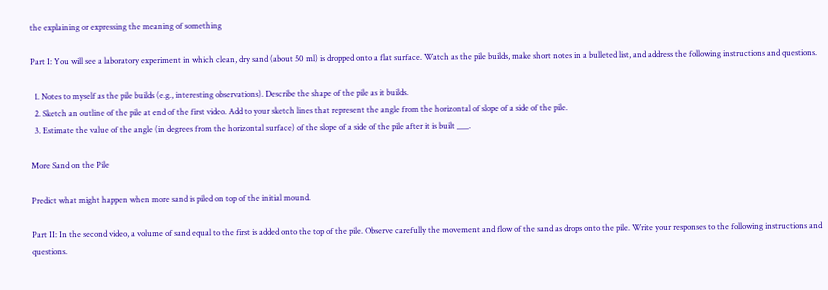the explaining or expressing the meaning of something

Part I: You will see a laboratory experiment in which clean, dry sand (about 50 ml) is dropped onto a flat surface. Watch as the pile builds, make short notes in a bulleted list, and address the following instructions and questions.

  1. Notes to myself as the pile builds (e.g., interesting observations). Describe the shape of the pile as it builds.
  2. Sketch an outline of the pile at end of the first video. Add to your sketch lines that represent the angle from the horizontal of slope of a side of the pile.
  3. Estimate the value of the angle (in degrees from the horizontal surface) of the slope of a side of the pile after it is built ___.

More Sand on the Pile

Predict what might happen when more sand is piled on top of the initial mound.

Part II: In the second video, a volume of sand equal to the first is added onto the top of the pile. Observe carefully the movement and flow of the sand as drops onto the pile. Write your responses to the following instructions and questions.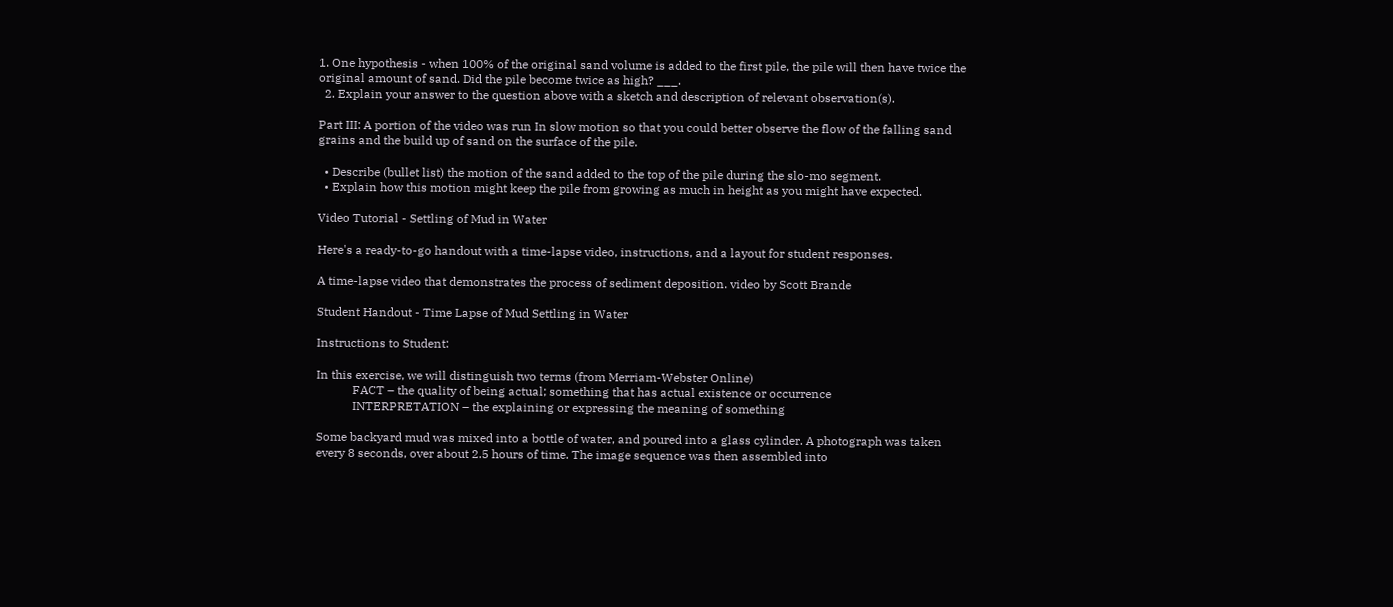1. One hypothesis - when 100% of the original sand volume is added to the first pile, the pile will then have twice the original amount of sand. Did the pile become twice as high? ___.
  2. Explain your answer to the question above with a sketch and description of relevant observation(s).

Part III: A portion of the video was run In slow motion so that you could better observe the flow of the falling sand grains and the build up of sand on the surface of the pile.

  • Describe (bullet list) the motion of the sand added to the top of the pile during the slo-mo segment.
  • Explain how this motion might keep the pile from growing as much in height as you might have expected.

Video Tutorial - Settling of Mud in Water

Here's a ready-to-go handout with a time-lapse video, instructions, and a layout for student responses.

A time-lapse video that demonstrates the process of sediment deposition. video by Scott Brande

Student Handout - Time Lapse of Mud Settling in Water

Instructions to Student:

In this exercise, we will distinguish two terms (from Merriam-Webster Online)
            FACT – the quality of being actual; something that has actual existence or occurrence
            INTERPRETATION – the explaining or expressing the meaning of something

Some backyard mud was mixed into a bottle of water, and poured into a glass cylinder. A photograph was taken every 8 seconds, over about 2.5 hours of time. The image sequence was then assembled into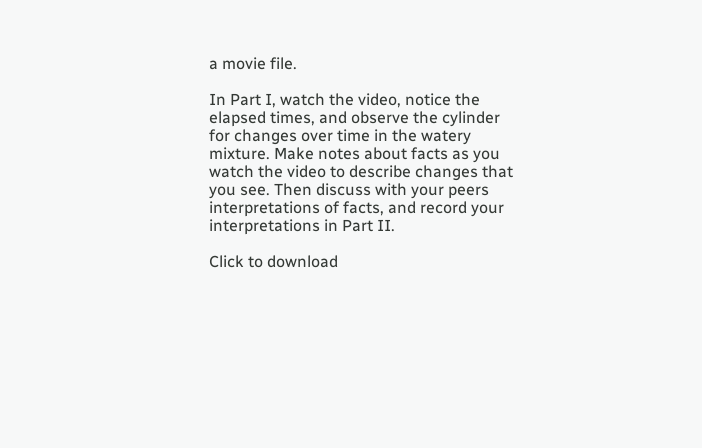a movie file.

In Part I, watch the video, notice the elapsed times, and observe the cylinder for changes over time in the watery mixture. Make notes about facts as you watch the video to describe changes that you see. Then discuss with your peers interpretations of facts, and record your interpretations in Part II.

Click to download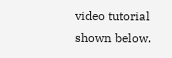video tutorial shown below.